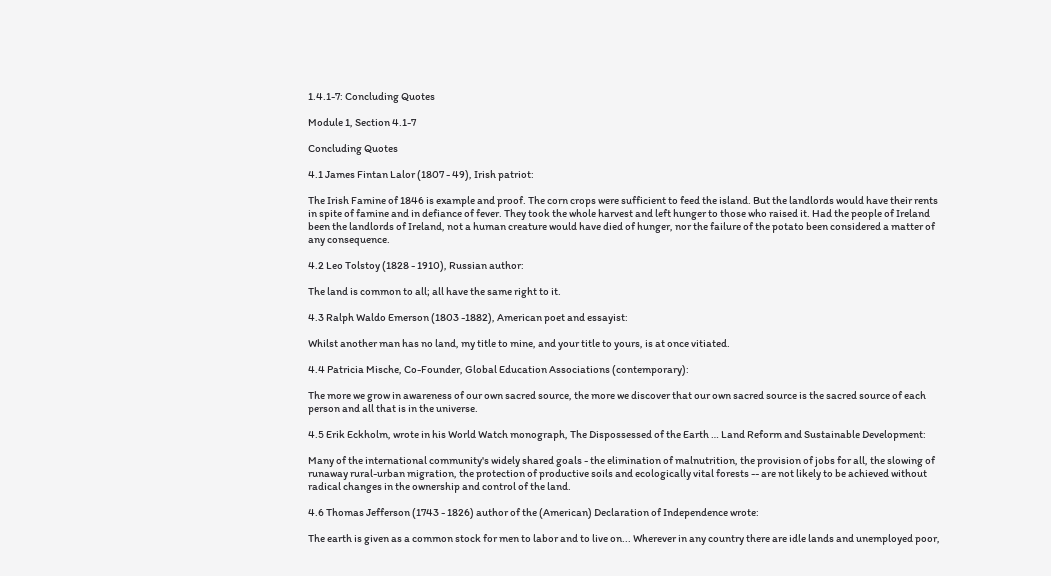1.4.1-7: Concluding Quotes

Module 1, Section 4.1-7

Concluding Quotes

4.1 James Fintan Lalor (1807 - 49), Irish patriot:

The Irish Famine of 1846 is example and proof. The corn crops were sufficient to feed the island. But the landlords would have their rents in spite of famine and in defiance of fever. They took the whole harvest and left hunger to those who raised it. Had the people of Ireland been the landlords of Ireland, not a human creature would have died of hunger, nor the failure of the potato been considered a matter of any consequence.

4.2 Leo Tolstoy (1828 - 1910), Russian author:

The land is common to all; all have the same right to it.

4.3 Ralph Waldo Emerson (1803 -1882), American poet and essayist:

Whilst another man has no land, my title to mine, and your title to yours, is at once vitiated.

4.4 Patricia Mische, Co-Founder, Global Education Associations (contemporary):

The more we grow in awareness of our own sacred source, the more we discover that our own sacred source is the sacred source of each person and all that is in the universe.

4.5 Erik Eckholm, wrote in his World Watch monograph, The Dispossessed of the Earth … Land Reform and Sustainable Development:

Many of the international community's widely shared goals - the elimination of malnutrition, the provision of jobs for all, the slowing of runaway rural-urban migration, the protection of productive soils and ecologically vital forests -- are not likely to be achieved without radical changes in the ownership and control of the land.

4.6 Thomas Jefferson (1743 - 1826) author of the (American) Declaration of Independence wrote:

The earth is given as a common stock for men to labor and to live on... Wherever in any country there are idle lands and unemployed poor,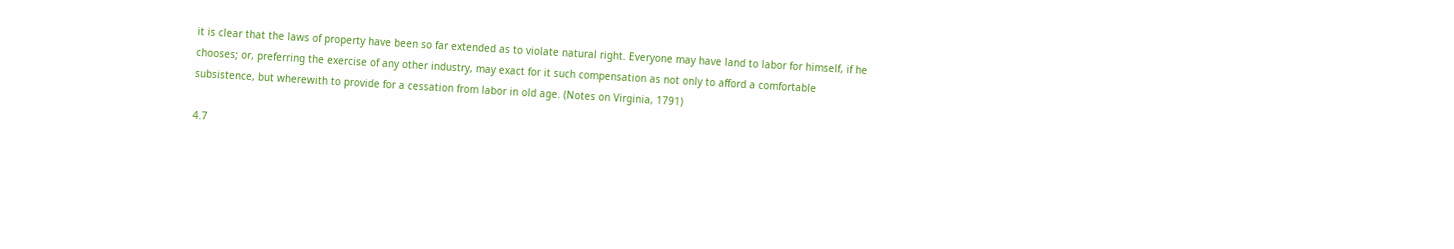it is clear that the laws of property have been so far extended as to violate natural right. Everyone may have land to labor for himself, if he chooses; or, preferring the exercise of any other industry, may exact for it such compensation as not only to afford a comfortable subsistence, but wherewith to provide for a cessation from labor in old age. (Notes on Virginia, 1791)

4.7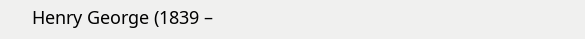Henry George (1839 –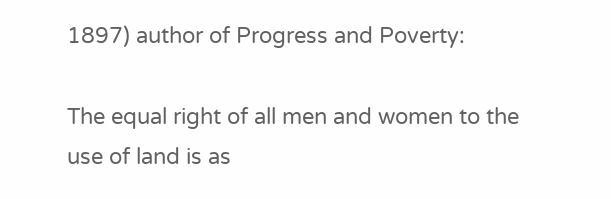1897) author of Progress and Poverty:

The equal right of all men and women to the use of land is as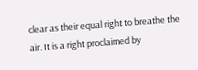clear as their equal right to breathe the air. It is a right proclaimed by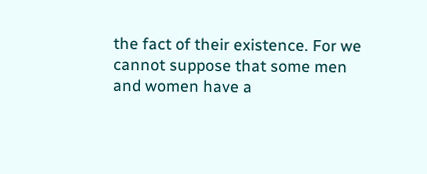the fact of their existence. For we cannot suppose that some men and women have a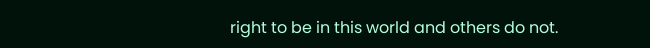right to be in this world and others do not.